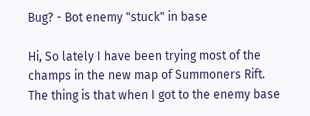Bug? - Bot enemy "stuck" in base

Hi, So lately I have been trying most of the champs in the new map of Summoners Rift. The thing is that when I got to the enemy base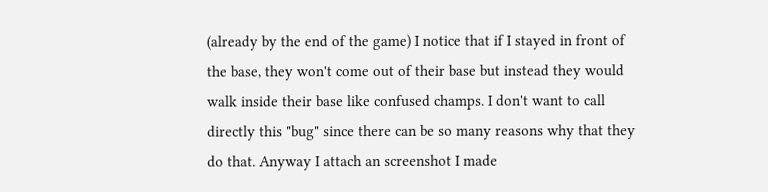(already by the end of the game) I notice that if I stayed in front of the base, they won't come out of their base but instead they would walk inside their base like confused champs. I don't want to call directly this "bug" since there can be so many reasons why that they do that. Anyway I attach an screenshot I made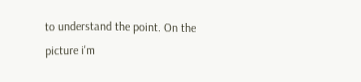to understand the point. On the picture i'm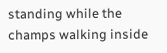standing while the champs walking inside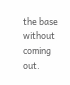the base without coming out.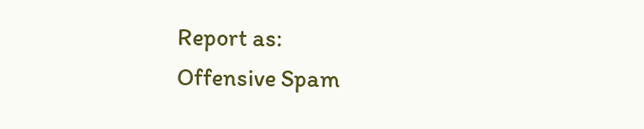Report as:
Offensive Spam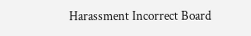Harassment Incorrect Board